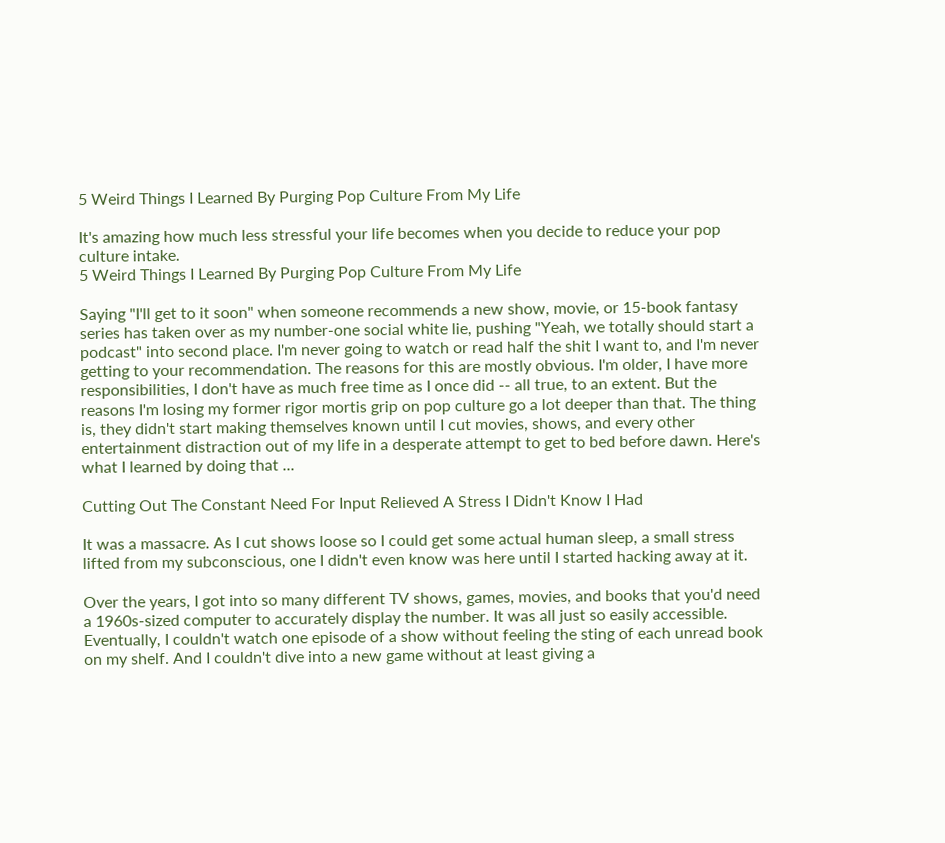5 Weird Things I Learned By Purging Pop Culture From My Life

It's amazing how much less stressful your life becomes when you decide to reduce your pop culture intake.
5 Weird Things I Learned By Purging Pop Culture From My Life

Saying "I'll get to it soon" when someone recommends a new show, movie, or 15-book fantasy series has taken over as my number-one social white lie, pushing "Yeah, we totally should start a podcast" into second place. I'm never going to watch or read half the shit I want to, and I'm never getting to your recommendation. The reasons for this are mostly obvious. I'm older, I have more responsibilities, I don't have as much free time as I once did -- all true, to an extent. But the reasons I'm losing my former rigor mortis grip on pop culture go a lot deeper than that. The thing is, they didn't start making themselves known until I cut movies, shows, and every other entertainment distraction out of my life in a desperate attempt to get to bed before dawn. Here's what I learned by doing that ...

Cutting Out The Constant Need For Input Relieved A Stress I Didn't Know I Had

It was a massacre. As I cut shows loose so I could get some actual human sleep, a small stress lifted from my subconscious, one I didn't even know was here until I started hacking away at it.

Over the years, I got into so many different TV shows, games, movies, and books that you'd need a 1960s-sized computer to accurately display the number. It was all just so easily accessible. Eventually, I couldn't watch one episode of a show without feeling the sting of each unread book on my shelf. And I couldn't dive into a new game without at least giving a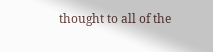thought to all of the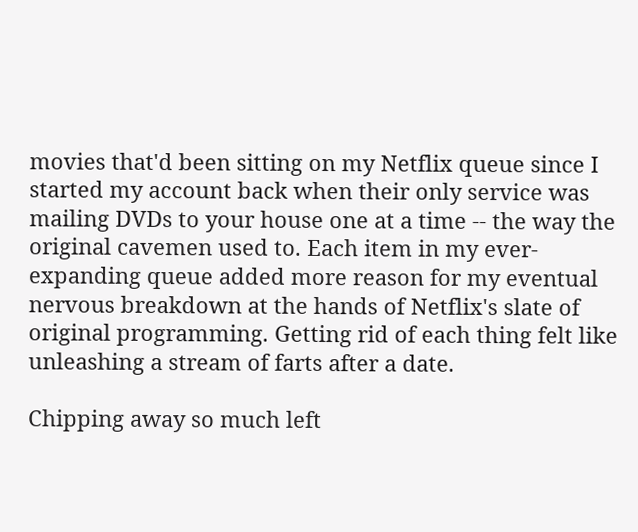movies that'd been sitting on my Netflix queue since I started my account back when their only service was mailing DVDs to your house one at a time -- the way the original cavemen used to. Each item in my ever-expanding queue added more reason for my eventual nervous breakdown at the hands of Netflix's slate of original programming. Getting rid of each thing felt like unleashing a stream of farts after a date.

Chipping away so much left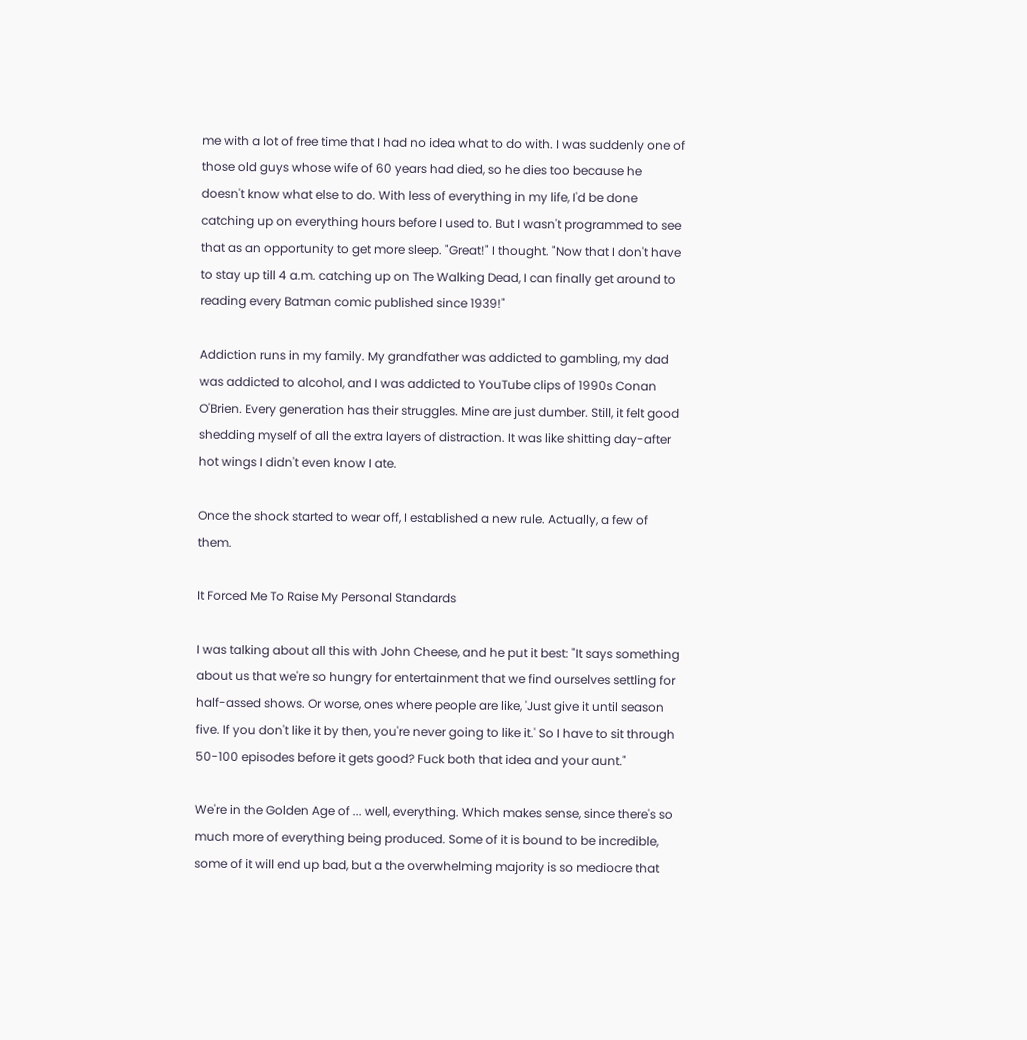me with a lot of free time that I had no idea what to do with. I was suddenly one of those old guys whose wife of 60 years had died, so he dies too because he doesn't know what else to do. With less of everything in my life, I'd be done catching up on everything hours before I used to. But I wasn't programmed to see that as an opportunity to get more sleep. "Great!" I thought. "Now that I don't have to stay up till 4 a.m. catching up on The Walking Dead, I can finally get around to reading every Batman comic published since 1939!"

Addiction runs in my family. My grandfather was addicted to gambling, my dad was addicted to alcohol, and I was addicted to YouTube clips of 1990s Conan O'Brien. Every generation has their struggles. Mine are just dumber. Still, it felt good shedding myself of all the extra layers of distraction. It was like shitting day-after hot wings I didn't even know I ate.

Once the shock started to wear off, I established a new rule. Actually, a few of them.

It Forced Me To Raise My Personal Standards

I was talking about all this with John Cheese, and he put it best: "It says something about us that we're so hungry for entertainment that we find ourselves settling for half-assed shows. Or worse, ones where people are like, 'Just give it until season five. If you don't like it by then, you're never going to like it.' So I have to sit through 50-100 episodes before it gets good? Fuck both that idea and your aunt."

We're in the Golden Age of ... well, everything. Which makes sense, since there's so much more of everything being produced. Some of it is bound to be incredible, some of it will end up bad, but a the overwhelming majority is so mediocre that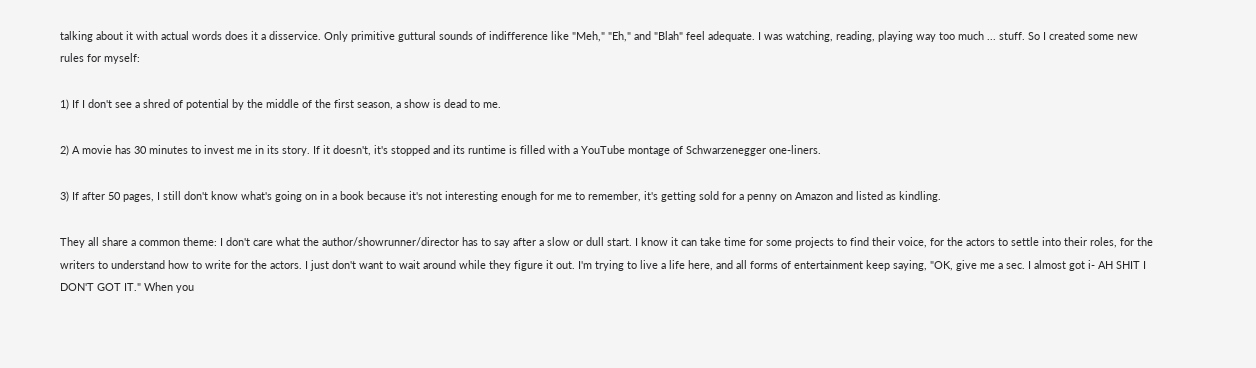talking about it with actual words does it a disservice. Only primitive guttural sounds of indifference like "Meh," "Eh," and "Blah" feel adequate. I was watching, reading, playing way too much ... stuff. So I created some new rules for myself:

1) If I don't see a shred of potential by the middle of the first season, a show is dead to me.

2) A movie has 30 minutes to invest me in its story. If it doesn't, it's stopped and its runtime is filled with a YouTube montage of Schwarzenegger one-liners.

3) If after 50 pages, I still don't know what's going on in a book because it's not interesting enough for me to remember, it's getting sold for a penny on Amazon and listed as kindling.

They all share a common theme: I don't care what the author/showrunner/director has to say after a slow or dull start. I know it can take time for some projects to find their voice, for the actors to settle into their roles, for the writers to understand how to write for the actors. I just don't want to wait around while they figure it out. I'm trying to live a life here, and all forms of entertainment keep saying, "OK, give me a sec. I almost got i- AH SHIT I DON'T GOT IT." When you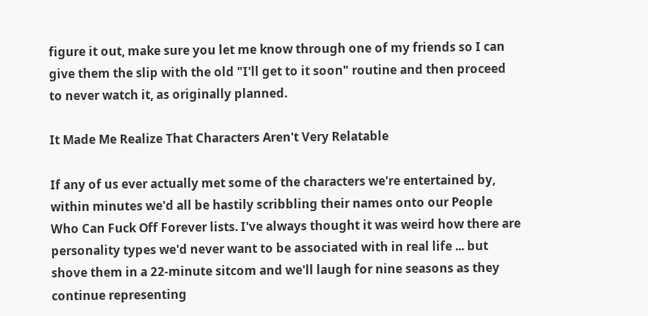figure it out, make sure you let me know through one of my friends so I can give them the slip with the old "I'll get to it soon" routine and then proceed to never watch it, as originally planned.

It Made Me Realize That Characters Aren't Very Relatable

If any of us ever actually met some of the characters we're entertained by, within minutes we'd all be hastily scribbling their names onto our People Who Can Fuck Off Forever lists. I've always thought it was weird how there are personality types we'd never want to be associated with in real life ... but shove them in a 22-minute sitcom and we'll laugh for nine seasons as they continue representing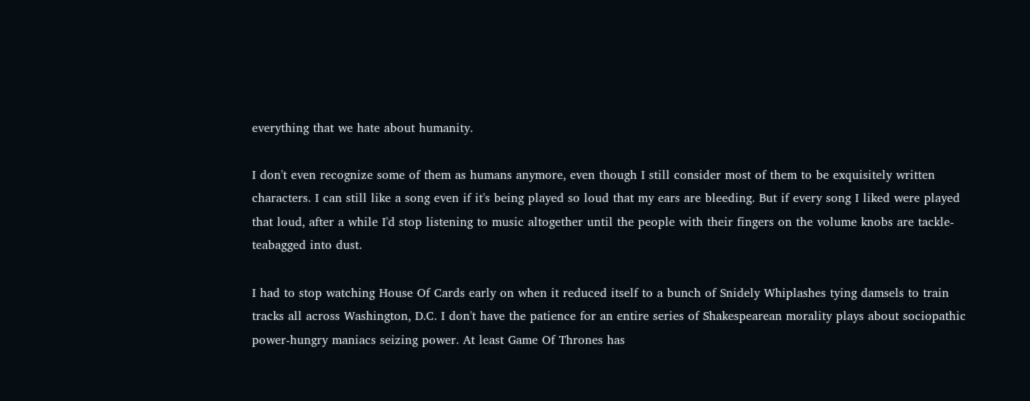everything that we hate about humanity.

I don't even recognize some of them as humans anymore, even though I still consider most of them to be exquisitely written characters. I can still like a song even if it's being played so loud that my ears are bleeding. But if every song I liked were played that loud, after a while I'd stop listening to music altogether until the people with their fingers on the volume knobs are tackle-teabagged into dust.

I had to stop watching House Of Cards early on when it reduced itself to a bunch of Snidely Whiplashes tying damsels to train tracks all across Washington, D.C. I don't have the patience for an entire series of Shakespearean morality plays about sociopathic power-hungry maniacs seizing power. At least Game Of Thrones has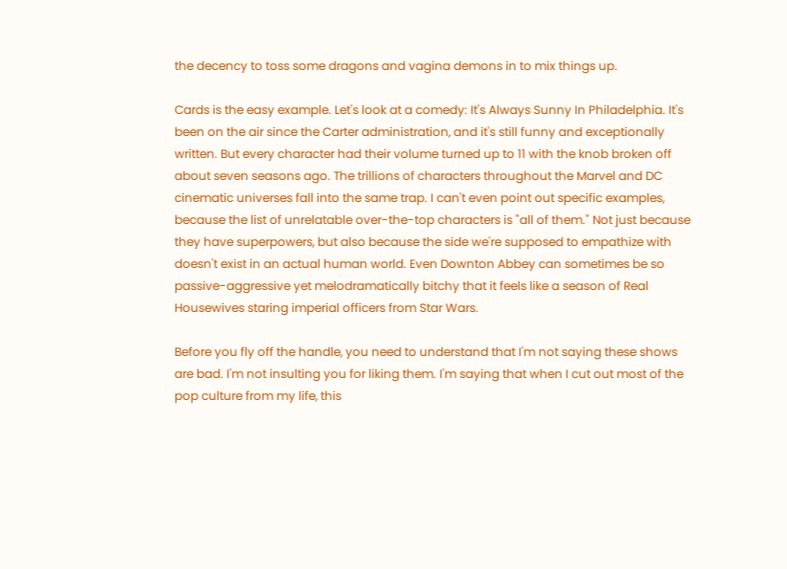the decency to toss some dragons and vagina demons in to mix things up.

Cards is the easy example. Let's look at a comedy: It's Always Sunny In Philadelphia. It's been on the air since the Carter administration, and it's still funny and exceptionally written. But every character had their volume turned up to 11 with the knob broken off about seven seasons ago. The trillions of characters throughout the Marvel and DC cinematic universes fall into the same trap. I can't even point out specific examples, because the list of unrelatable over-the-top characters is "all of them." Not just because they have superpowers, but also because the side we're supposed to empathize with doesn't exist in an actual human world. Even Downton Abbey can sometimes be so passive-aggressive yet melodramatically bitchy that it feels like a season of Real Housewives staring imperial officers from Star Wars.

Before you fly off the handle, you need to understand that I'm not saying these shows are bad. I'm not insulting you for liking them. I'm saying that when I cut out most of the pop culture from my life, this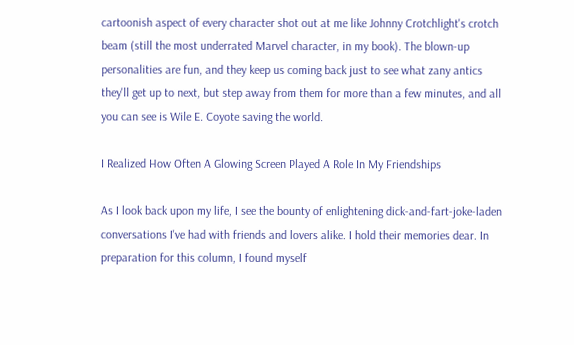cartoonish aspect of every character shot out at me like Johnny Crotchlight's crotch beam (still the most underrated Marvel character, in my book). The blown-up personalities are fun, and they keep us coming back just to see what zany antics they'll get up to next, but step away from them for more than a few minutes, and all you can see is Wile E. Coyote saving the world.

I Realized How Often A Glowing Screen Played A Role In My Friendships

As I look back upon my life, I see the bounty of enlightening dick-and-fart-joke-laden conversations I've had with friends and lovers alike. I hold their memories dear. In preparation for this column, I found myself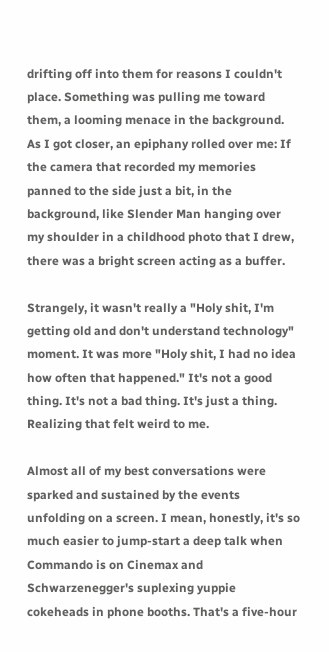drifting off into them for reasons I couldn't place. Something was pulling me toward them, a looming menace in the background. As I got closer, an epiphany rolled over me: If the camera that recorded my memories panned to the side just a bit, in the background, like Slender Man hanging over my shoulder in a childhood photo that I drew, there was a bright screen acting as a buffer.

Strangely, it wasn't really a "Holy shit, I'm getting old and don't understand technology" moment. It was more "Holy shit, I had no idea how often that happened." It's not a good thing. It's not a bad thing. It's just a thing. Realizing that felt weird to me.

Almost all of my best conversations were sparked and sustained by the events unfolding on a screen. I mean, honestly, it's so much easier to jump-start a deep talk when Commando is on Cinemax and Schwarzenegger's suplexing yuppie cokeheads in phone booths. That's a five-hour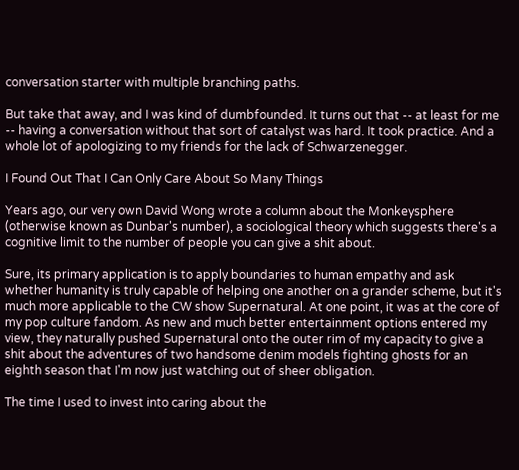conversation starter with multiple branching paths.

But take that away, and I was kind of dumbfounded. It turns out that -- at least for me -- having a conversation without that sort of catalyst was hard. It took practice. And a whole lot of apologizing to my friends for the lack of Schwarzenegger.

I Found Out That I Can Only Care About So Many Things

Years ago, our very own David Wong wrote a column about the Monkeysphere (otherwise known as Dunbar's number), a sociological theory which suggests there's a cognitive limit to the number of people you can give a shit about.

Sure, its primary application is to apply boundaries to human empathy and ask whether humanity is truly capable of helping one another on a grander scheme, but it's much more applicable to the CW show Supernatural. At one point, it was at the core of my pop culture fandom. As new and much better entertainment options entered my view, they naturally pushed Supernatural onto the outer rim of my capacity to give a shit about the adventures of two handsome denim models fighting ghosts for an eighth season that I'm now just watching out of sheer obligation.

The time I used to invest into caring about the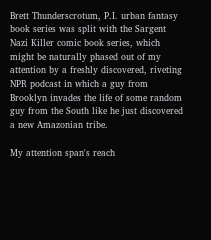Brett Thunderscrotum, P.I. urban fantasy book series was split with the Sargent Nazi Killer comic book series, which might be naturally phased out of my attention by a freshly discovered, riveting NPR podcast in which a guy from Brooklyn invades the life of some random guy from the South like he just discovered a new Amazonian tribe.

My attention span's reach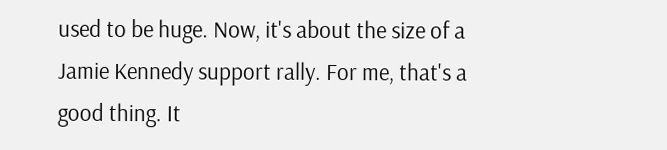used to be huge. Now, it's about the size of a Jamie Kennedy support rally. For me, that's a good thing. It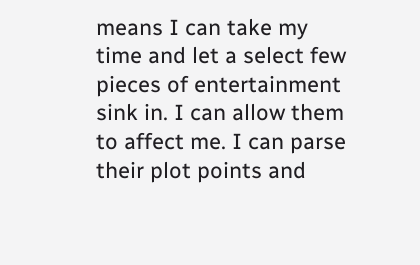means I can take my time and let a select few pieces of entertainment sink in. I can allow them to affect me. I can parse their plot points and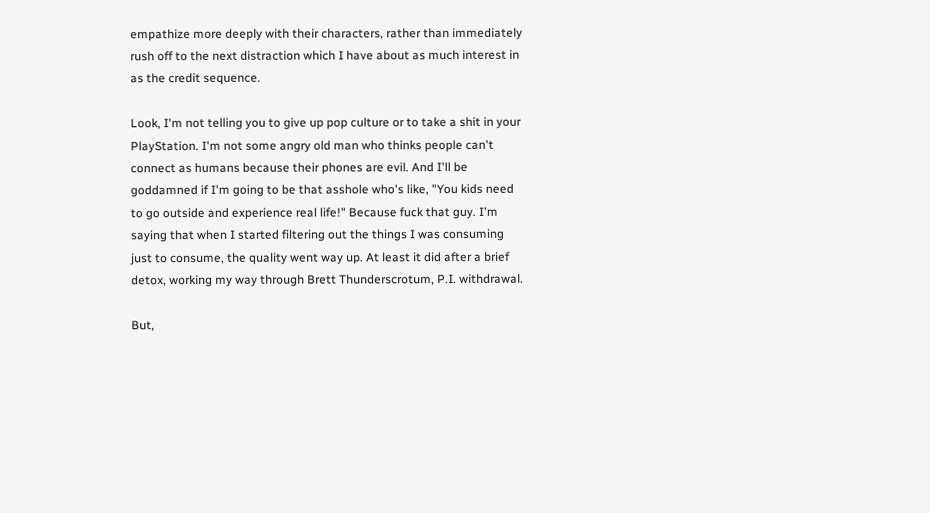empathize more deeply with their characters, rather than immediately rush off to the next distraction which I have about as much interest in as the credit sequence.

Look, I'm not telling you to give up pop culture or to take a shit in your PlayStation. I'm not some angry old man who thinks people can't connect as humans because their phones are evil. And I'll be goddamned if I'm going to be that asshole who's like, "You kids need to go outside and experience real life!" Because fuck that guy. I'm saying that when I started filtering out the things I was consuming just to consume, the quality went way up. At least it did after a brief detox, working my way through Brett Thunderscrotum, P.I. withdrawal.

But,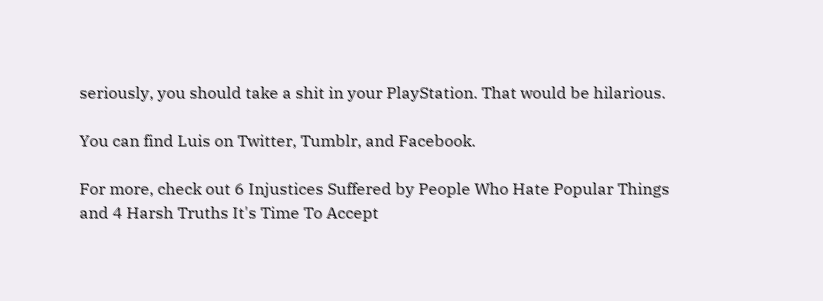seriously, you should take a shit in your PlayStation. That would be hilarious.

You can find Luis on Twitter, Tumblr, and Facebook.

For more, check out 6 Injustices Suffered by People Who Hate Popular Things and 4 Harsh Truths It's Time To Accept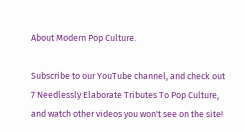About Modern Pop Culture.

Subscribe to our YouTube channel, and check out 7 Needlessly Elaborate Tributes To Pop Culture, and watch other videos you won't see on the site!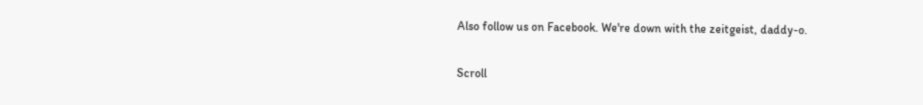Also follow us on Facebook. We're down with the zeitgeist, daddy-o.

Scroll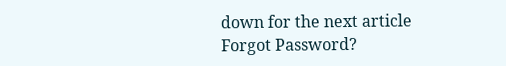down for the next article
Forgot Password?